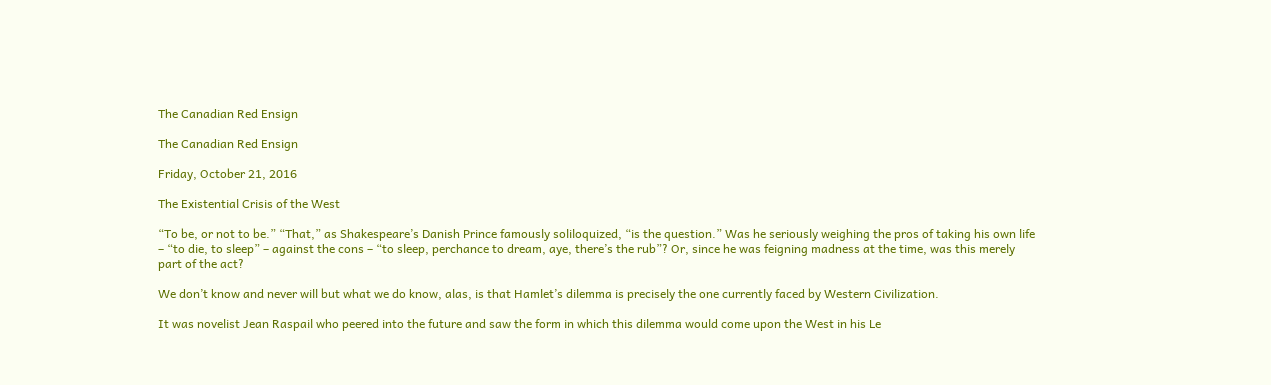The Canadian Red Ensign

The Canadian Red Ensign

Friday, October 21, 2016

The Existential Crisis of the West

“To be, or not to be.” “That,” as Shakespeare’s Danish Prince famously soliloquized, “is the question.” Was he seriously weighing the pros of taking his own life – “to die, to sleep” – against the cons – “to sleep, perchance to dream, aye, there’s the rub”? Or, since he was feigning madness at the time, was this merely part of the act?

We don’t know and never will but what we do know, alas, is that Hamlet’s dilemma is precisely the one currently faced by Western Civilization.

It was novelist Jean Raspail who peered into the future and saw the form in which this dilemma would come upon the West in his Le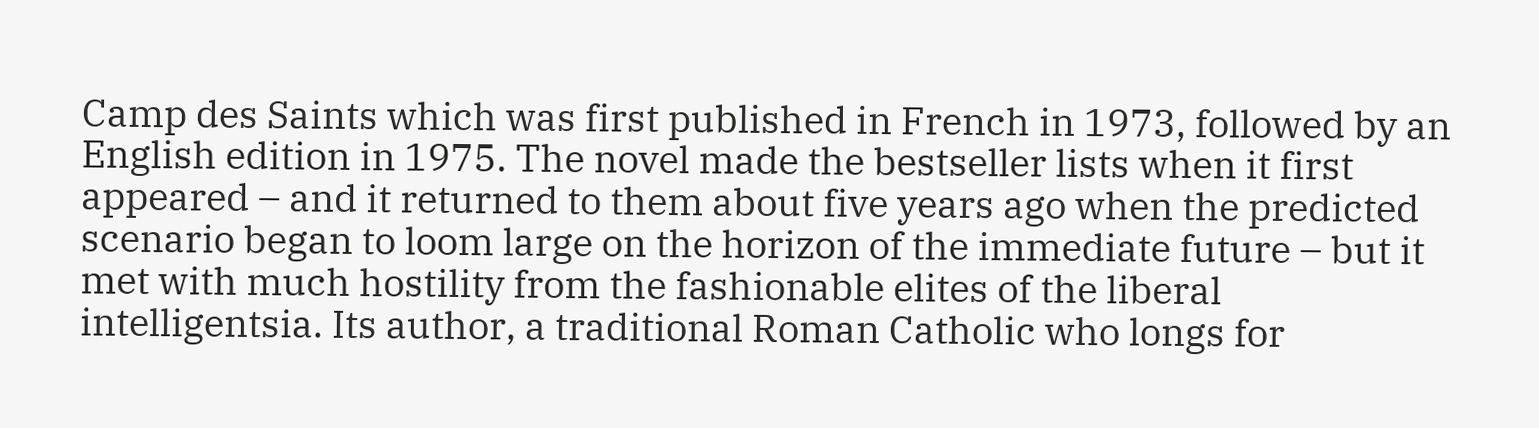Camp des Saints which was first published in French in 1973, followed by an English edition in 1975. The novel made the bestseller lists when it first appeared – and it returned to them about five years ago when the predicted scenario began to loom large on the horizon of the immediate future – but it met with much hostility from the fashionable elites of the liberal intelligentsia. Its author, a traditional Roman Catholic who longs for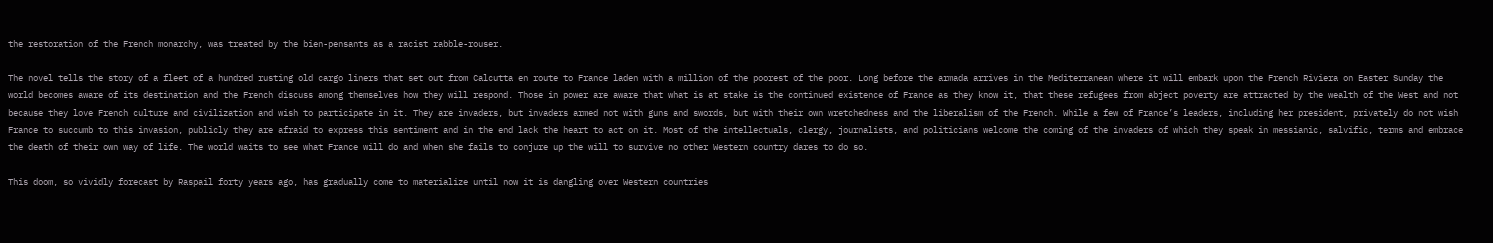the restoration of the French monarchy, was treated by the bien-pensants as a racist rabble-rouser.

The novel tells the story of a fleet of a hundred rusting old cargo liners that set out from Calcutta en route to France laden with a million of the poorest of the poor. Long before the armada arrives in the Mediterranean where it will embark upon the French Riviera on Easter Sunday the world becomes aware of its destination and the French discuss among themselves how they will respond. Those in power are aware that what is at stake is the continued existence of France as they know it, that these refugees from abject poverty are attracted by the wealth of the West and not because they love French culture and civilization and wish to participate in it. They are invaders, but invaders armed not with guns and swords, but with their own wretchedness and the liberalism of the French. While a few of France’s leaders, including her president, privately do not wish France to succumb to this invasion, publicly they are afraid to express this sentiment and in the end lack the heart to act on it. Most of the intellectuals, clergy, journalists, and politicians welcome the coming of the invaders of which they speak in messianic, salvific, terms and embrace the death of their own way of life. The world waits to see what France will do and when she fails to conjure up the will to survive no other Western country dares to do so.

This doom, so vividly forecast by Raspail forty years ago, has gradually come to materialize until now it is dangling over Western countries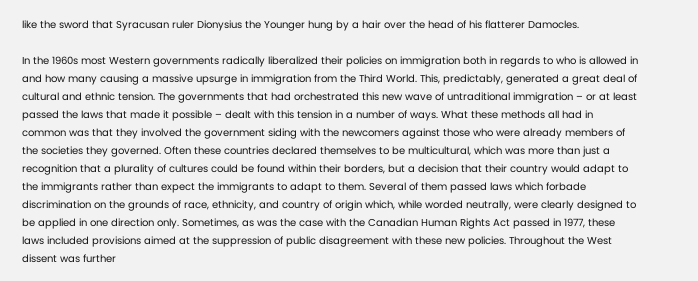like the sword that Syracusan ruler Dionysius the Younger hung by a hair over the head of his flatterer Damocles.

In the 1960s most Western governments radically liberalized their policies on immigration both in regards to who is allowed in and how many causing a massive upsurge in immigration from the Third World. This, predictably, generated a great deal of cultural and ethnic tension. The governments that had orchestrated this new wave of untraditional immigration – or at least passed the laws that made it possible – dealt with this tension in a number of ways. What these methods all had in common was that they involved the government siding with the newcomers against those who were already members of the societies they governed. Often these countries declared themselves to be multicultural, which was more than just a recognition that a plurality of cultures could be found within their borders, but a decision that their country would adapt to the immigrants rather than expect the immigrants to adapt to them. Several of them passed laws which forbade discrimination on the grounds of race, ethnicity, and country of origin which, while worded neutrally, were clearly designed to be applied in one direction only. Sometimes, as was the case with the Canadian Human Rights Act passed in 1977, these laws included provisions aimed at the suppression of public disagreement with these new policies. Throughout the West dissent was further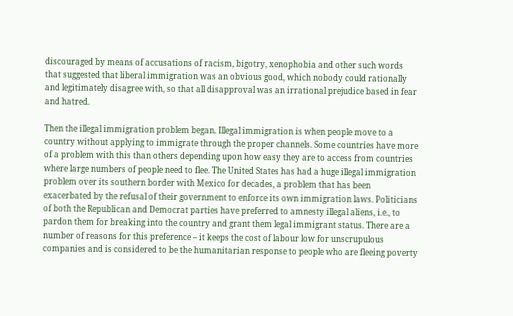discouraged by means of accusations of racism, bigotry, xenophobia and other such words that suggested that liberal immigration was an obvious good, which nobody could rationally and legitimately disagree with, so that all disapproval was an irrational prejudice based in fear and hatred.

Then the illegal immigration problem began. Illegal immigration is when people move to a country without applying to immigrate through the proper channels. Some countries have more of a problem with this than others depending upon how easy they are to access from countries where large numbers of people need to flee. The United States has had a huge illegal immigration problem over its southern border with Mexico for decades, a problem that has been exacerbated by the refusal of their government to enforce its own immigration laws. Politicians of both the Republican and Democrat parties have preferred to amnesty illegal aliens, i.e., to pardon them for breaking into the country and grant them legal immigrant status. There are a number of reasons for this preference – it keeps the cost of labour low for unscrupulous companies and is considered to be the humanitarian response to people who are fleeing poverty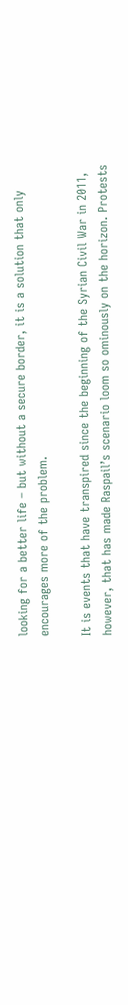looking for a better life – but without a secure border, it is a solution that only encourages more of the problem.

It is events that have transpired since the beginning of the Syrian Civil War in 2011, however, that has made Raspail’s scenario loom so ominously on the horizon. Protests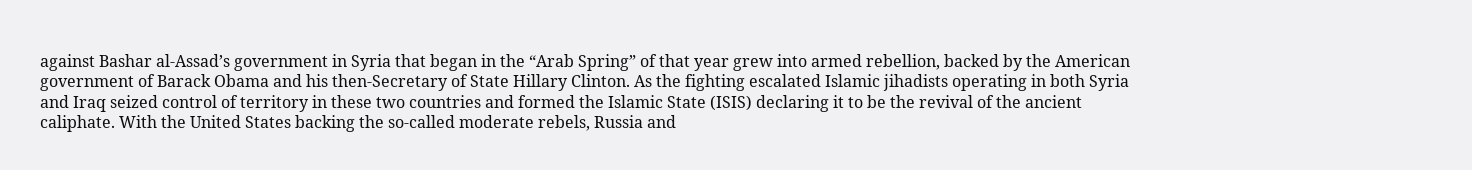against Bashar al-Assad’s government in Syria that began in the “Arab Spring” of that year grew into armed rebellion, backed by the American government of Barack Obama and his then-Secretary of State Hillary Clinton. As the fighting escalated Islamic jihadists operating in both Syria and Iraq seized control of territory in these two countries and formed the Islamic State (ISIS) declaring it to be the revival of the ancient caliphate. With the United States backing the so-called moderate rebels, Russia and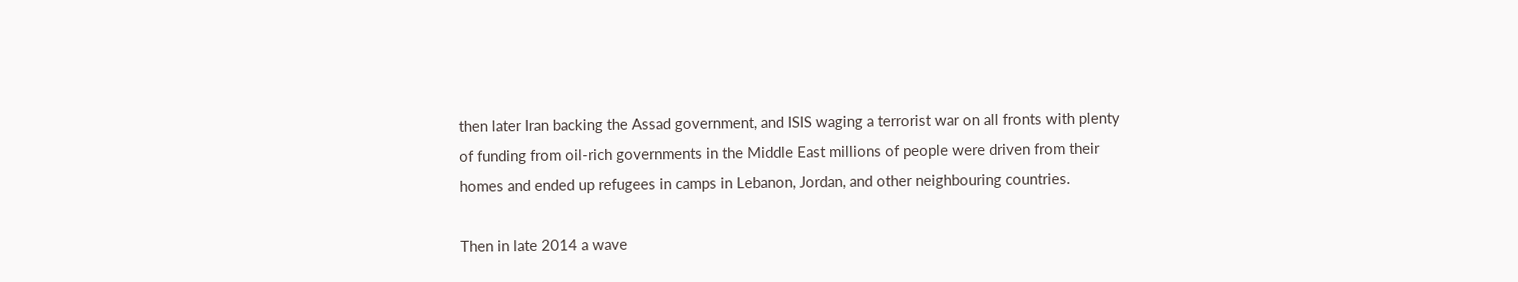then later Iran backing the Assad government, and ISIS waging a terrorist war on all fronts with plenty of funding from oil-rich governments in the Middle East millions of people were driven from their homes and ended up refugees in camps in Lebanon, Jordan, and other neighbouring countries.

Then in late 2014 a wave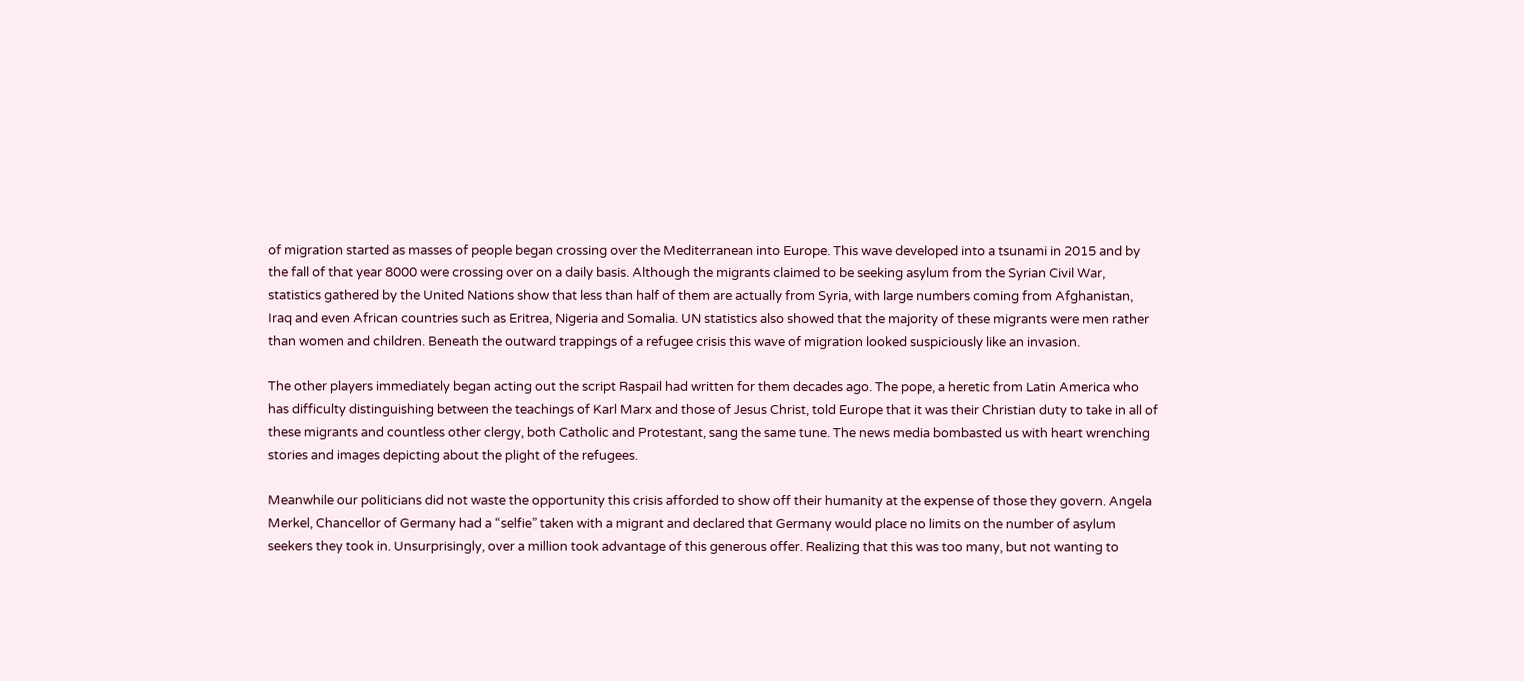of migration started as masses of people began crossing over the Mediterranean into Europe. This wave developed into a tsunami in 2015 and by the fall of that year 8000 were crossing over on a daily basis. Although the migrants claimed to be seeking asylum from the Syrian Civil War, statistics gathered by the United Nations show that less than half of them are actually from Syria, with large numbers coming from Afghanistan, Iraq and even African countries such as Eritrea, Nigeria and Somalia. UN statistics also showed that the majority of these migrants were men rather than women and children. Beneath the outward trappings of a refugee crisis this wave of migration looked suspiciously like an invasion.

The other players immediately began acting out the script Raspail had written for them decades ago. The pope, a heretic from Latin America who has difficulty distinguishing between the teachings of Karl Marx and those of Jesus Christ, told Europe that it was their Christian duty to take in all of these migrants and countless other clergy, both Catholic and Protestant, sang the same tune. The news media bombasted us with heart wrenching stories and images depicting about the plight of the refugees.

Meanwhile our politicians did not waste the opportunity this crisis afforded to show off their humanity at the expense of those they govern. Angela Merkel, Chancellor of Germany had a “selfie” taken with a migrant and declared that Germany would place no limits on the number of asylum seekers they took in. Unsurprisingly, over a million took advantage of this generous offer. Realizing that this was too many, but not wanting to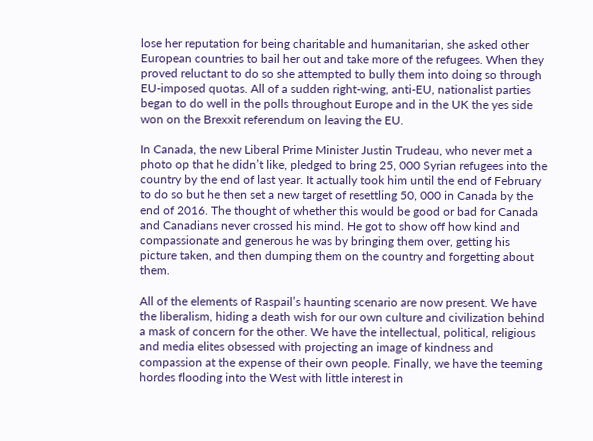lose her reputation for being charitable and humanitarian, she asked other European countries to bail her out and take more of the refugees. When they proved reluctant to do so she attempted to bully them into doing so through EU-imposed quotas. All of a sudden right-wing, anti-EU, nationalist parties began to do well in the polls throughout Europe and in the UK the yes side won on the Brexxit referendum on leaving the EU.

In Canada, the new Liberal Prime Minister Justin Trudeau, who never met a photo op that he didn’t like, pledged to bring 25, 000 Syrian refugees into the country by the end of last year. It actually took him until the end of February to do so but he then set a new target of resettling 50, 000 in Canada by the end of 2016. The thought of whether this would be good or bad for Canada and Canadians never crossed his mind. He got to show off how kind and compassionate and generous he was by bringing them over, getting his picture taken, and then dumping them on the country and forgetting about them.

All of the elements of Raspail’s haunting scenario are now present. We have the liberalism, hiding a death wish for our own culture and civilization behind a mask of concern for the other. We have the intellectual, political, religious and media elites obsessed with projecting an image of kindness and compassion at the expense of their own people. Finally, we have the teeming hordes flooding into the West with little interest in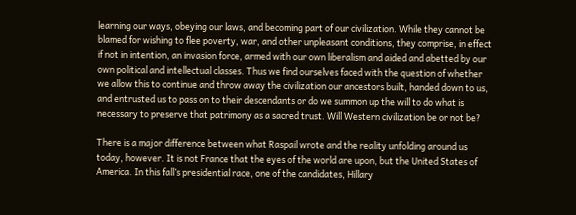learning our ways, obeying our laws, and becoming part of our civilization. While they cannot be blamed for wishing to flee poverty, war, and other unpleasant conditions, they comprise, in effect if not in intention, an invasion force, armed with our own liberalism and aided and abetted by our own political and intellectual classes. Thus we find ourselves faced with the question of whether we allow this to continue and throw away the civilization our ancestors built, handed down to us, and entrusted us to pass on to their descendants or do we summon up the will to do what is necessary to preserve that patrimony as a sacred trust. Will Western civilization be or not be?

There is a major difference between what Raspail wrote and the reality unfolding around us today, however. It is not France that the eyes of the world are upon, but the United States of America. In this fall’s presidential race, one of the candidates, Hillary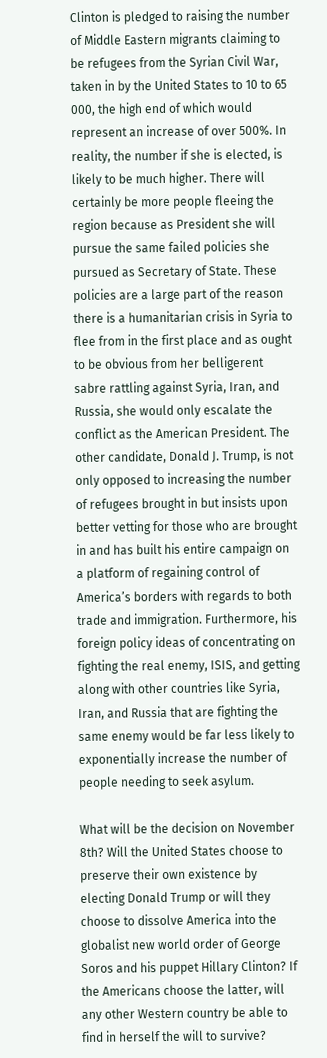Clinton is pledged to raising the number of Middle Eastern migrants claiming to be refugees from the Syrian Civil War, taken in by the United States to 10 to 65 000, the high end of which would represent an increase of over 500%. In reality, the number if she is elected, is likely to be much higher. There will certainly be more people fleeing the region because as President she will pursue the same failed policies she pursued as Secretary of State. These policies are a large part of the reason there is a humanitarian crisis in Syria to flee from in the first place and as ought to be obvious from her belligerent sabre rattling against Syria, Iran, and Russia, she would only escalate the conflict as the American President. The other candidate, Donald J. Trump, is not only opposed to increasing the number of refugees brought in but insists upon better vetting for those who are brought in and has built his entire campaign on a platform of regaining control of America’s borders with regards to both trade and immigration. Furthermore, his foreign policy ideas of concentrating on fighting the real enemy, ISIS, and getting along with other countries like Syria, Iran, and Russia that are fighting the same enemy would be far less likely to exponentially increase the number of people needing to seek asylum.

What will be the decision on November 8th? Will the United States choose to preserve their own existence by electing Donald Trump or will they choose to dissolve America into the globalist new world order of George Soros and his puppet Hillary Clinton? If the Americans choose the latter, will any other Western country be able to find in herself the will to survive?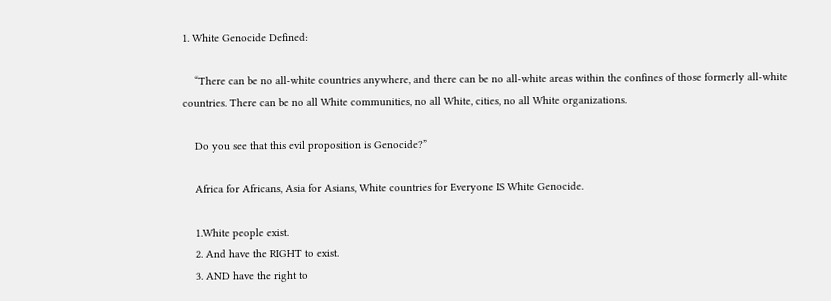1. White Genocide Defined:

    “There can be no all-white countries anywhere, and there can be no all-white areas within the confines of those formerly all-white countries. There can be no all White communities, no all White, cities, no all White organizations.

    Do you see that this evil proposition is Genocide?”

    Africa for Africans, Asia for Asians, White countries for Everyone IS White Genocide.

    1.White people exist.
    2. And have the RIGHT to exist.
    3. AND have the right to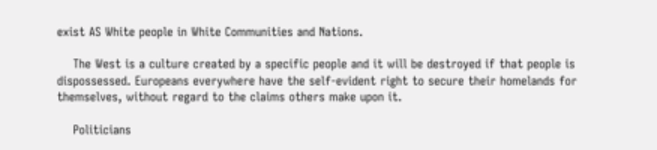exist AS White people in White Communities and Nations.

    The West is a culture created by a specific people and it will be destroyed if that people is dispossessed. Europeans everywhere have the self-evident right to secure their homelands for themselves, without regard to the claims others make upon it.

    Politicians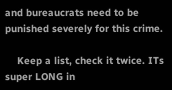and bureaucrats need to be punished severely for this crime.

    Keep a list, check it twice. ITs super LONG in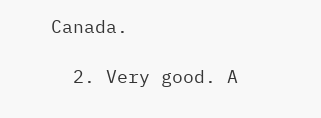Canada.

  2. Very good. A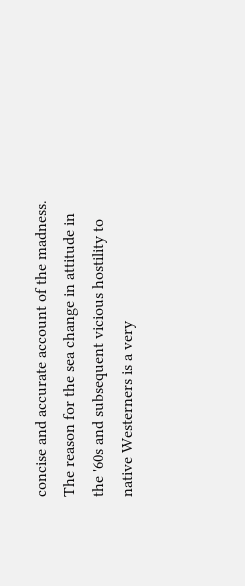concise and accurate account of the madness. The reason for the sea change in attitude in the '60s and subsequent vicious hostility to native Westerners is a very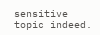sensitive topic indeed.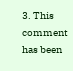3. This comment has been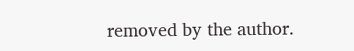removed by the author.